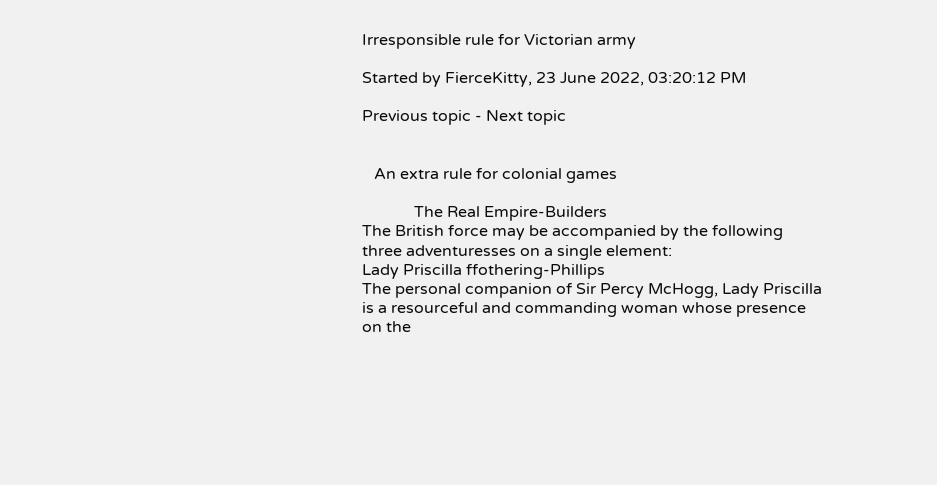Irresponsible rule for Victorian army

Started by FierceKitty, 23 June 2022, 03:20:12 PM

Previous topic - Next topic


   An extra rule for colonial games

             The Real Empire-Builders
The British force may be accompanied by the following three adventuresses on a single element:
Lady Priscilla ffothering-Phillips
The personal companion of Sir Percy McHogg, Lady Priscilla is a resourceful and commanding woman whose presence on the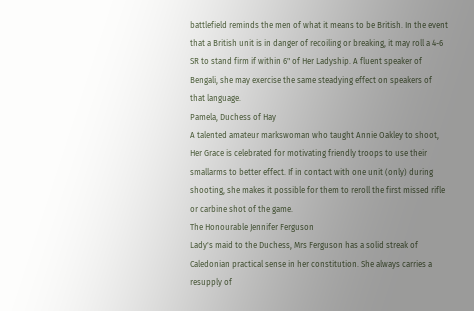battlefield reminds the men of what it means to be British. In the event that a British unit is in danger of recoiling or breaking, it may roll a 4-6 SR to stand firm if within 6" of Her Ladyship. A fluent speaker of Bengali, she may exercise the same steadying effect on speakers of that language.
Pamela, Duchess of Hay
A talented amateur markswoman who taught Annie Oakley to shoot, Her Grace is celebrated for motivating friendly troops to use their smallarms to better effect. If in contact with one unit (only) during shooting, she makes it possible for them to reroll the first missed rifle or carbine shot of the game.
The Honourable Jennifer Ferguson
Lady's maid to the Duchess, Mrs Ferguson has a solid streak of Caledonian practical sense in her constitution. She always carries a resupply of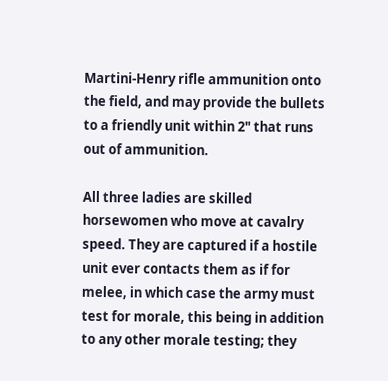Martini-Henry rifle ammunition onto the field, and may provide the bullets to a friendly unit within 2" that runs out of ammunition.

All three ladies are skilled horsewomen who move at cavalry speed. They are captured if a hostile unit ever contacts them as if for melee, in which case the army must test for morale, this being in addition to any other morale testing; they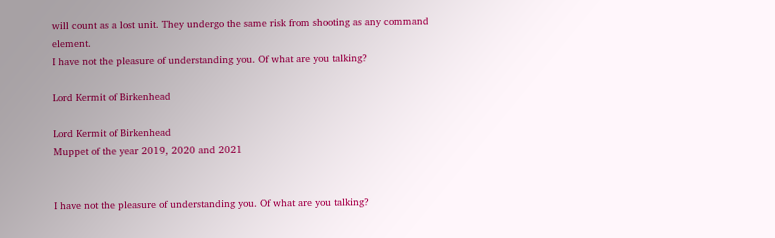will count as a lost unit. They undergo the same risk from shooting as any command element.
I have not the pleasure of understanding you. Of what are you talking?

Lord Kermit of Birkenhead

Lord Kermit of Birkenhead
Muppet of the year 2019, 2020 and 2021


I have not the pleasure of understanding you. Of what are you talking?